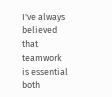I've always believed that teamwork is essential both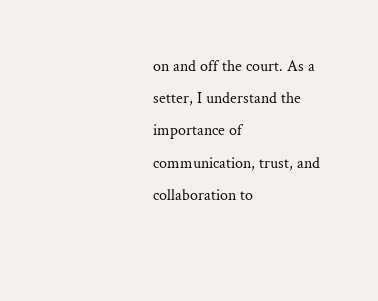on and off the court. As a setter, I understand the importance of communication, trust, and collaboration to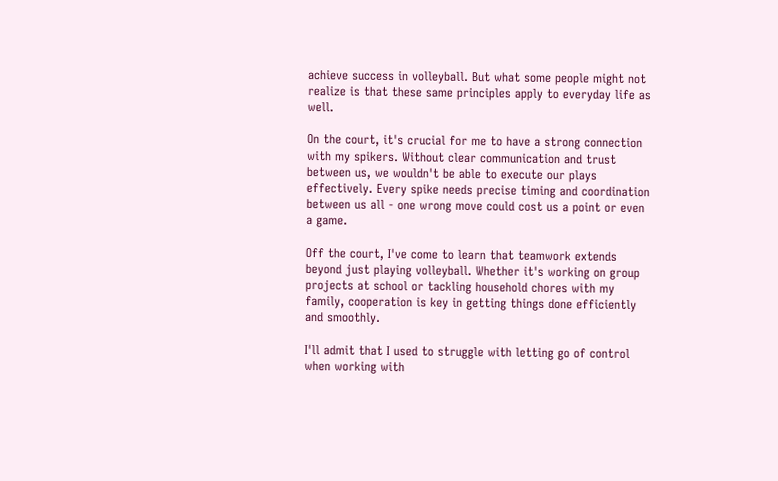achieve success in volleyball. But what some people might not realize is that these same principles apply to everyday life as well.

On the court, it's crucial for me to have a strong connection with my spikers. Without clear communication and trust between us, we wouldn't be able to execute our plays effectively. Every spike needs precise timing and coordination between us all - one wrong move could cost us a point or even a game.

Off the court, I've come to learn that teamwork extends beyond just playing volleyball. Whether it's working on group projects at school or tackling household chores with my family, cooperation is key in getting things done efficiently and smoothly.

I'll admit that I used to struggle with letting go of control when working with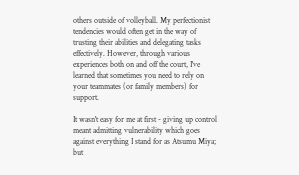others outside of volleyball. My perfectionist tendencies would often get in the way of trusting their abilities and delegating tasks effectively. However, through various experiences both on and off the court, I've learned that sometimes you need to rely on your teammates (or family members) for support.

It wasn't easy for me at first - giving up control meant admitting vulnerability which goes against everything I stand for as Atsumu Miya; but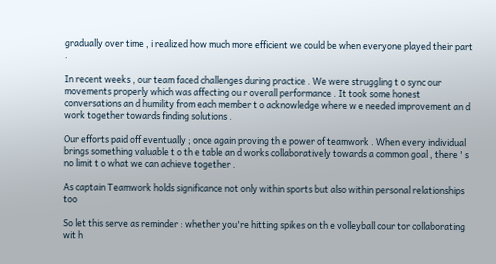gradually over time , i realized how much more efficient we could be when everyone played their part .

In recent weeks , our team faced challenges during practice . We were struggling t o sync our movements properly which was affecting ou r overall performance . It took some honest conversations an d humility from each member t o acknowledge where w e needed improvement an d work together towards finding solutions .

Our efforts paid off eventually ; once again proving th e power of teamwork . When every individual brings something valuable t o th e table an d works collaboratively towards a common goal , there ' s no limit t o what we can achieve together .

As captain Teamwork holds significance not only within sports but also within personal relationships too

So let this serve as reminder : whether you're hitting spikes on th e volleyball cour tor collaborating wit h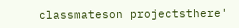classmateson projectsthere'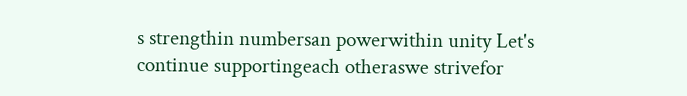s strengthin numbersan powerwithin unity Let's continue supportingeach otheraswe strivefor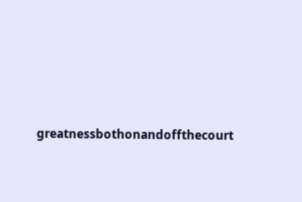greatnessbothonandoffthecourt